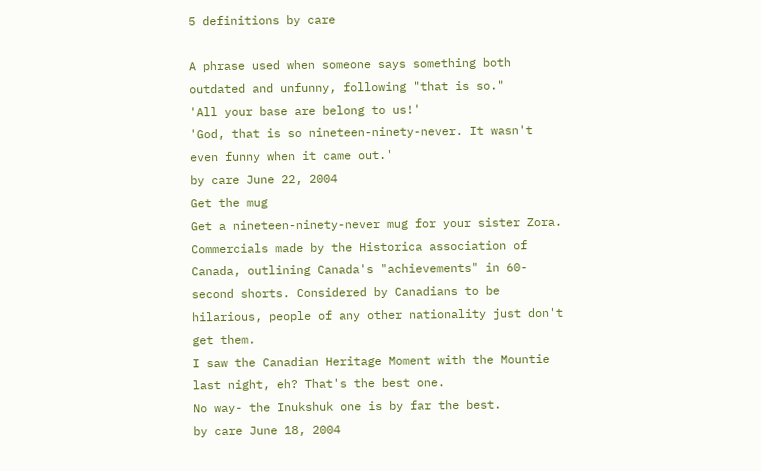5 definitions by care

A phrase used when someone says something both outdated and unfunny, following "that is so."
'All your base are belong to us!'
'God, that is so nineteen-ninety-never. It wasn't even funny when it came out.'
by care June 22, 2004
Get the mug
Get a nineteen-ninety-never mug for your sister Zora.
Commercials made by the Historica association of Canada, outlining Canada's "achievements" in 60-second shorts. Considered by Canadians to be hilarious, people of any other nationality just don't get them.
I saw the Canadian Heritage Moment with the Mountie last night, eh? That's the best one.
No way- the Inukshuk one is by far the best.
by care June 18, 2004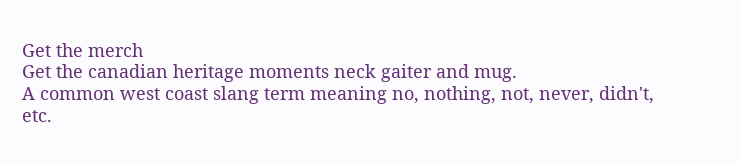Get the merch
Get the canadian heritage moments neck gaiter and mug.
A common west coast slang term meaning no, nothing, not, never, didn't, etc.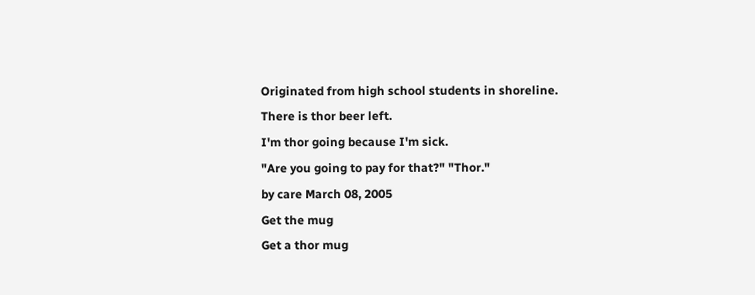Originated from high school students in shoreline.
There is thor beer left.
I'm thor going because I'm sick.
"Are you going to pay for that?" "Thor."
by care March 08, 2005
Get the mug
Get a thor mug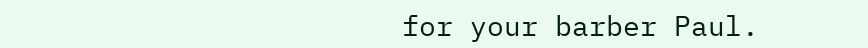for your barber Paul.